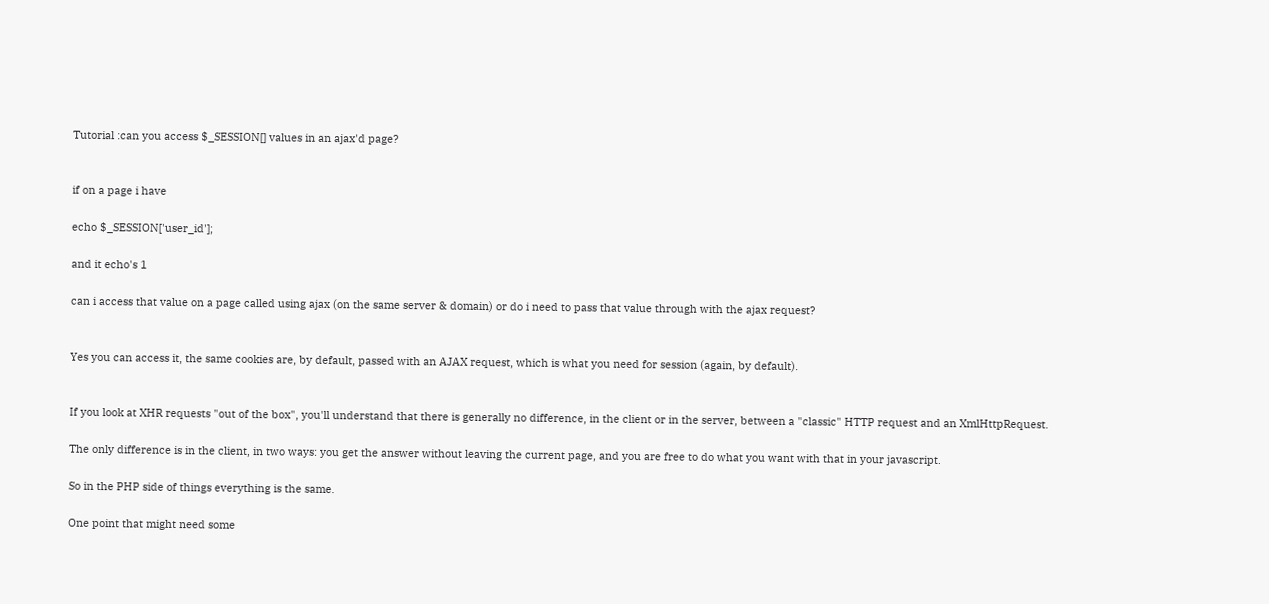Tutorial :can you access $_SESSION[] values in an ajax'd page?


if on a page i have

echo $_SESSION['user_id'];

and it echo's 1

can i access that value on a page called using ajax (on the same server & domain) or do i need to pass that value through with the ajax request?


Yes you can access it, the same cookies are, by default, passed with an AJAX request, which is what you need for session (again, by default).


If you look at XHR requests "out of the box", you'll understand that there is generally no difference, in the client or in the server, between a "classic" HTTP request and an XmlHttpRequest.

The only difference is in the client, in two ways: you get the answer without leaving the current page, and you are free to do what you want with that in your javascript.

So in the PHP side of things everything is the same.

One point that might need some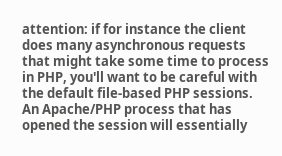attention: if for instance the client does many asynchronous requests that might take some time to process in PHP, you'll want to be careful with the default file-based PHP sessions. An Apache/PHP process that has opened the session will essentially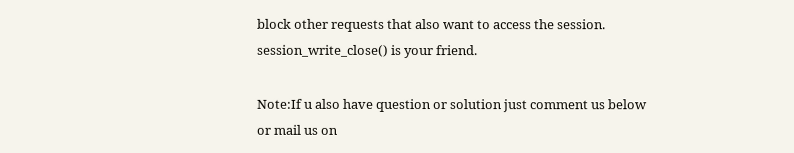block other requests that also want to access the session. session_write_close() is your friend.

Note:If u also have question or solution just comment us below or mail us on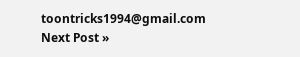toontricks1994@gmail.com
Next Post »